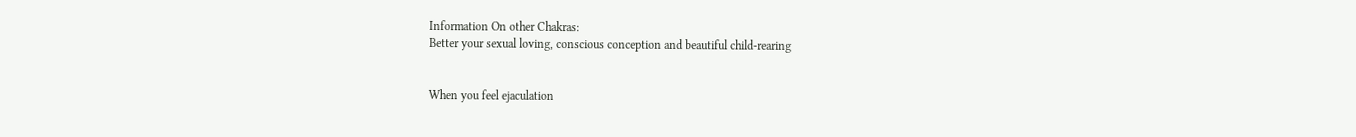Information On other Chakras:
Better your sexual loving, conscious conception and beautiful child-rearing


When you feel ejaculation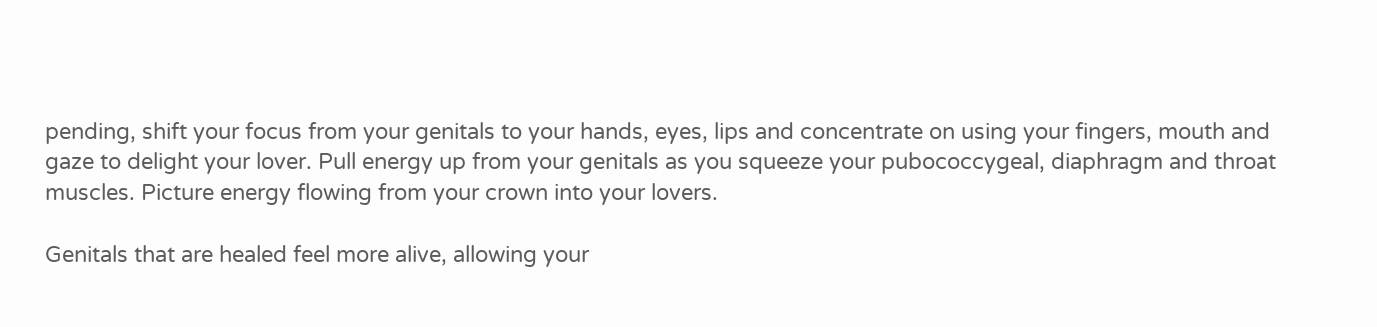pending, shift your focus from your genitals to your hands, eyes, lips and concentrate on using your fingers, mouth and gaze to delight your lover. Pull energy up from your genitals as you squeeze your pubococcygeal, diaphragm and throat muscles. Picture energy flowing from your crown into your lovers.

Genitals that are healed feel more alive, allowing your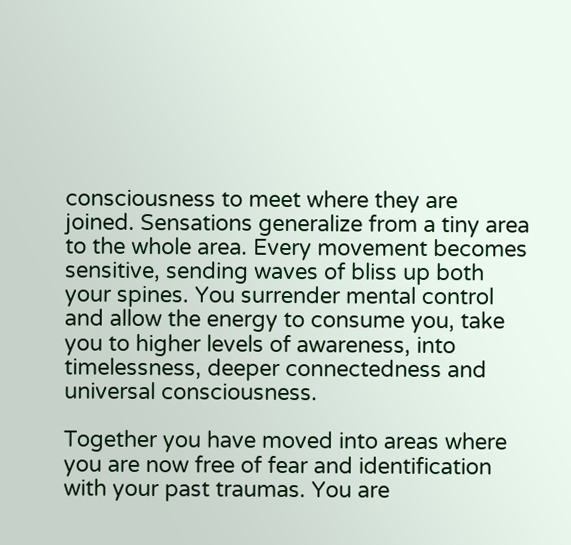consciousness to meet where they are joined. Sensations generalize from a tiny area to the whole area. Every movement becomes sensitive, sending waves of bliss up both your spines. You surrender mental control and allow the energy to consume you, take you to higher levels of awareness, into timelessness, deeper connectedness and universal consciousness.

Together you have moved into areas where you are now free of fear and identification with your past traumas. You are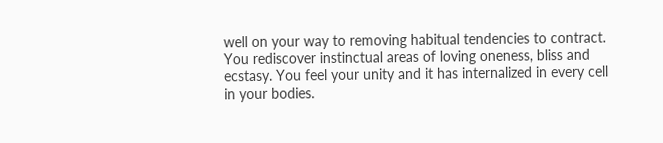well on your way to removing habitual tendencies to contract. You rediscover instinctual areas of loving oneness, bliss and ecstasy. You feel your unity and it has internalized in every cell in your bodies.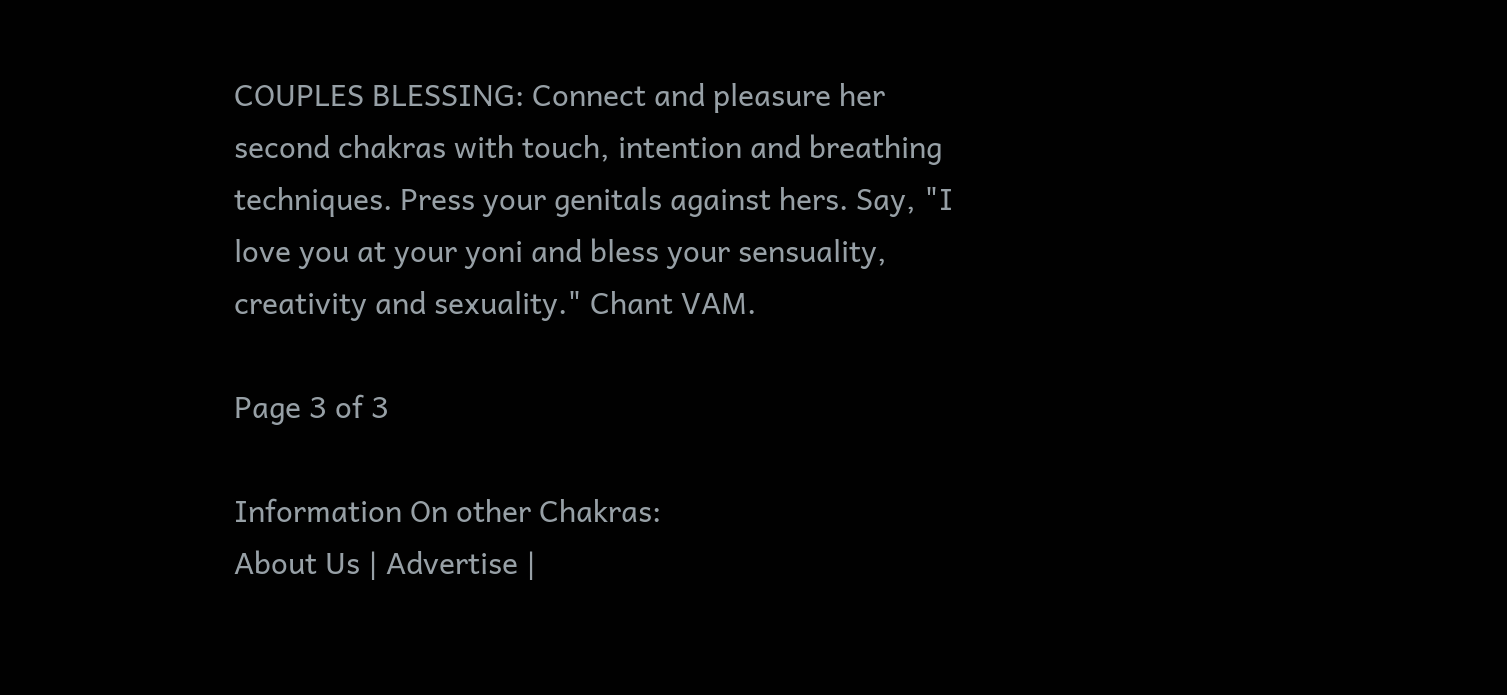COUPLES BLESSING: Connect and pleasure her second chakras with touch, intention and breathing techniques. Press your genitals against hers. Say, "I love you at your yoni and bless your sensuality, creativity and sexuality." Chant VAM.

Page 3 of 3

Information On other Chakras:
About Us | Advertise |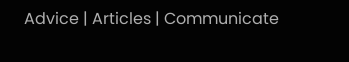Advice | Articles | Communicate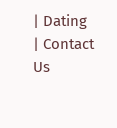| Dating | Contact Us